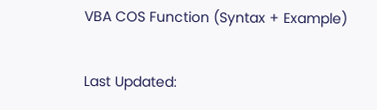VBA COS Function (Syntax + Example)

Last Updated: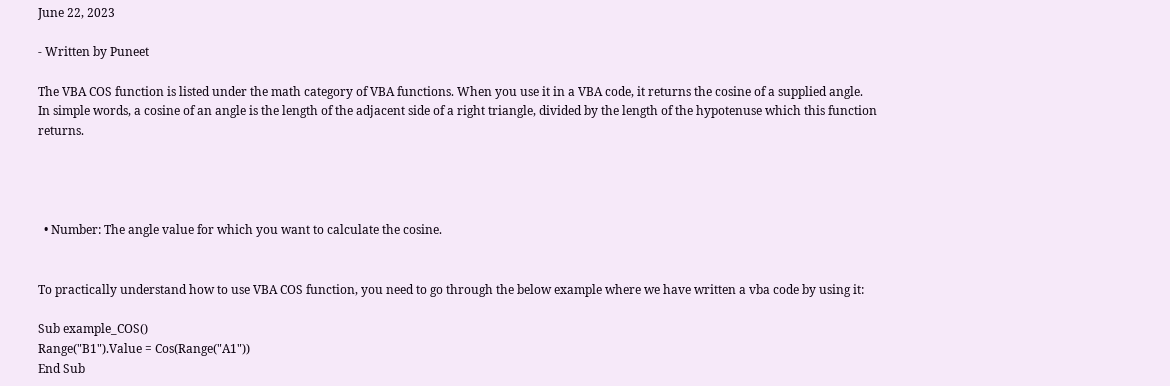June 22, 2023

- Written by Puneet

The VBA COS function is listed under the math category of VBA functions. When you use it in a VBA code, it returns the cosine of a supplied angle. In simple words, a cosine of an angle is the length of the adjacent side of a right triangle, divided by the length of the hypotenuse which this function returns.




  • Number: The angle value for which you want to calculate the cosine.


To practically understand how to use VBA COS function, you need to go through the below example where we have written a vba code by using it:

Sub example_COS()
Range("B1").Value = Cos(Range("A1"))
End Sub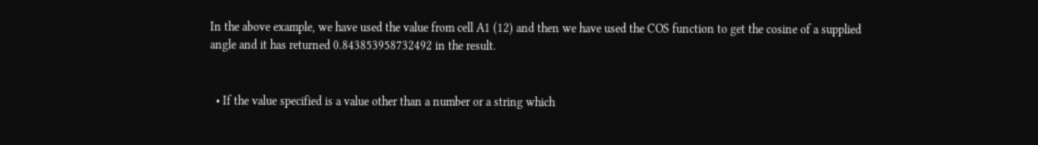In the above example, we have used the value from cell A1 (12) and then we have used the COS function to get the cosine of a supplied angle and it has returned 0.843853958732492 in the result.


  • If the value specified is a value other than a number or a string which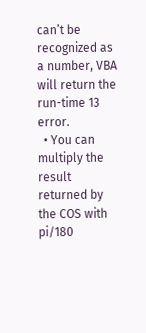can’t be recognized as a number, VBA will return the run-time 13 error.
  • You can multiply the result returned by the COS with pi/180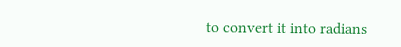to convert it into radians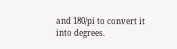and 180/pi to convert it into degrees.